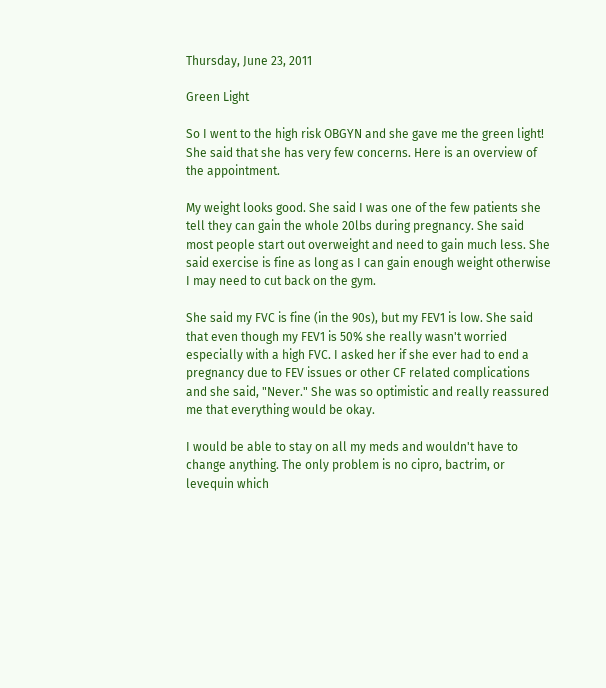Thursday, June 23, 2011

Green Light

So I went to the high risk OBGYN and she gave me the green light! She said that she has very few concerns. Here is an overview of the appointment.

My weight looks good. She said I was one of the few patients she tell they can gain the whole 20lbs during pregnancy. She said most people start out overweight and need to gain much less. She said exercise is fine as long as I can gain enough weight otherwise I may need to cut back on the gym.

She said my FVC is fine (in the 90s), but my FEV1 is low. She said that even though my FEV1 is 50% she really wasn't worried especially with a high FVC. I asked her if she ever had to end a pregnancy due to FEV issues or other CF related complications and she said, "Never." She was so optimistic and really reassured me that everything would be okay.

I would be able to stay on all my meds and wouldn't have to change anything. The only problem is no cipro, bactrim, or levequin which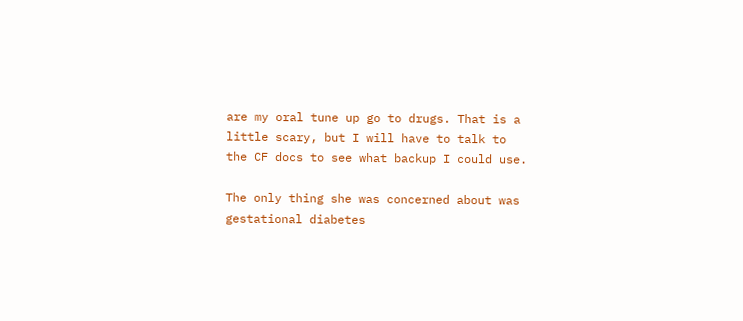are my oral tune up go to drugs. That is a little scary, but I will have to talk to the CF docs to see what backup I could use.

The only thing she was concerned about was gestational diabetes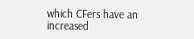which CFers have an increased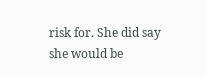risk for. She did say she would be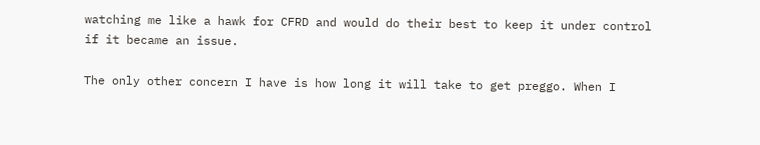watching me like a hawk for CFRD and would do their best to keep it under control if it became an issue.

The only other concern I have is how long it will take to get preggo. When I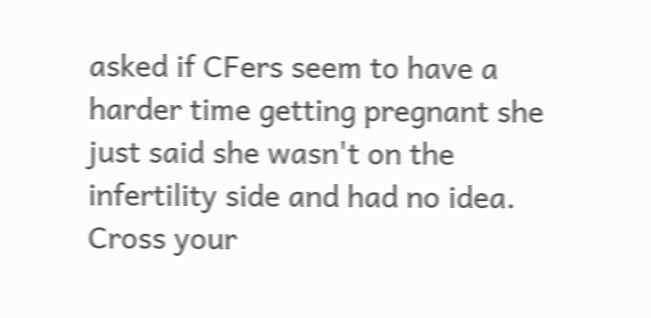asked if CFers seem to have a harder time getting pregnant she just said she wasn't on the infertility side and had no idea. Cross your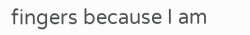fingers because I am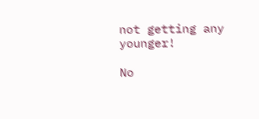not getting any younger!

No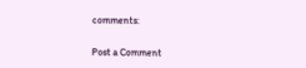comments:

Post a Comment